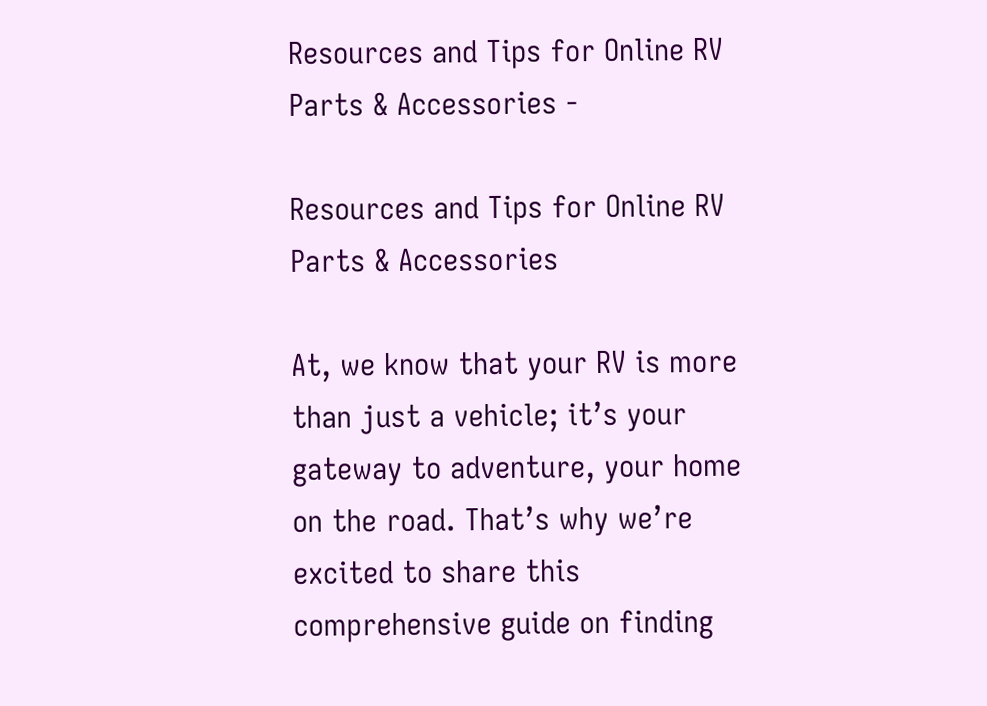Resources and Tips for Online RV Parts & Accessories -

Resources and Tips for Online RV Parts & Accessories

At, we know that your RV is more than just a vehicle; it’s your gateway to adventure, your home on the road. That’s why we’re excited to share this comprehensive guide on finding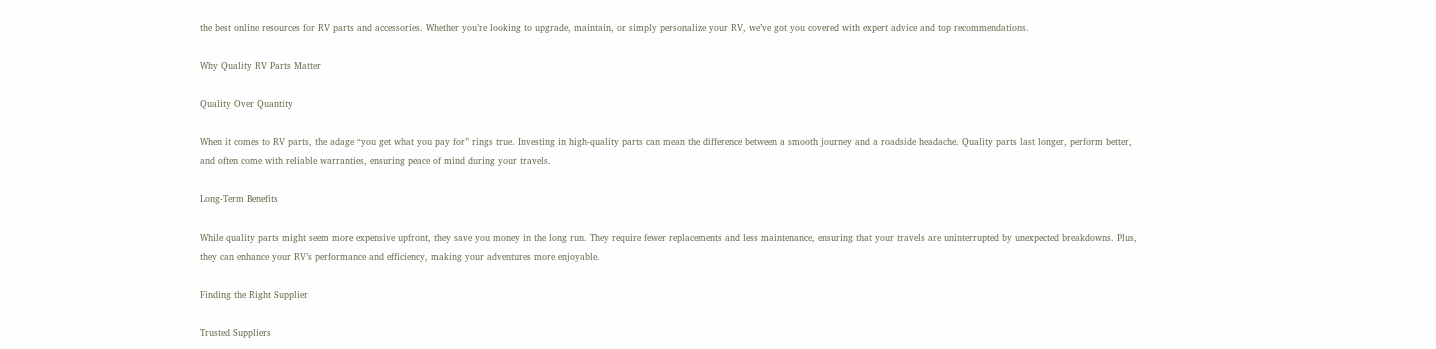the best online resources for RV parts and accessories. Whether you’re looking to upgrade, maintain, or simply personalize your RV, we’ve got you covered with expert advice and top recommendations.

Why Quality RV Parts Matter

Quality Over Quantity

When it comes to RV parts, the adage “you get what you pay for” rings true. Investing in high-quality parts can mean the difference between a smooth journey and a roadside headache. Quality parts last longer, perform better, and often come with reliable warranties, ensuring peace of mind during your travels.

Long-Term Benefits

While quality parts might seem more expensive upfront, they save you money in the long run. They require fewer replacements and less maintenance, ensuring that your travels are uninterrupted by unexpected breakdowns. Plus, they can enhance your RV’s performance and efficiency, making your adventures more enjoyable.

Finding the Right Supplier

Trusted Suppliers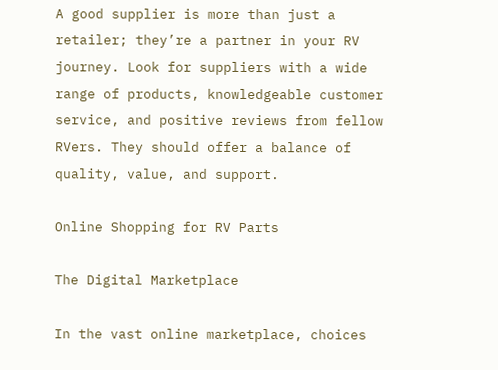A good supplier is more than just a retailer; they’re a partner in your RV journey. Look for suppliers with a wide range of products, knowledgeable customer service, and positive reviews from fellow RVers. They should offer a balance of quality, value, and support.

Online Shopping for RV Parts

The Digital Marketplace

In the vast online marketplace, choices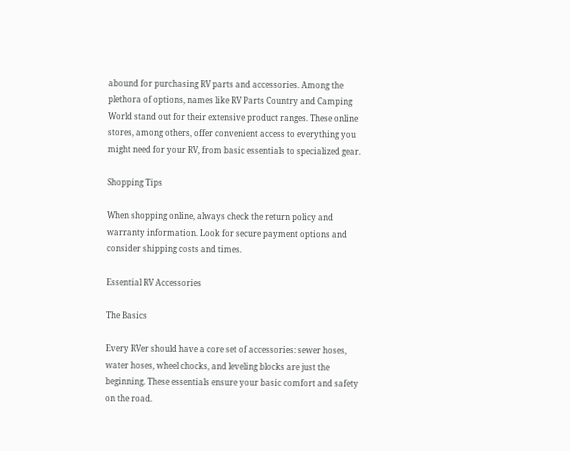abound for purchasing RV parts and accessories. Among the plethora of options, names like RV Parts Country and Camping World stand out for their extensive product ranges. These online stores, among others, offer convenient access to everything you might need for your RV, from basic essentials to specialized gear.

Shopping Tips

When shopping online, always check the return policy and warranty information. Look for secure payment options and consider shipping costs and times.

Essential RV Accessories

The Basics

Every RVer should have a core set of accessories: sewer hoses, water hoses, wheel chocks, and leveling blocks are just the beginning. These essentials ensure your basic comfort and safety on the road.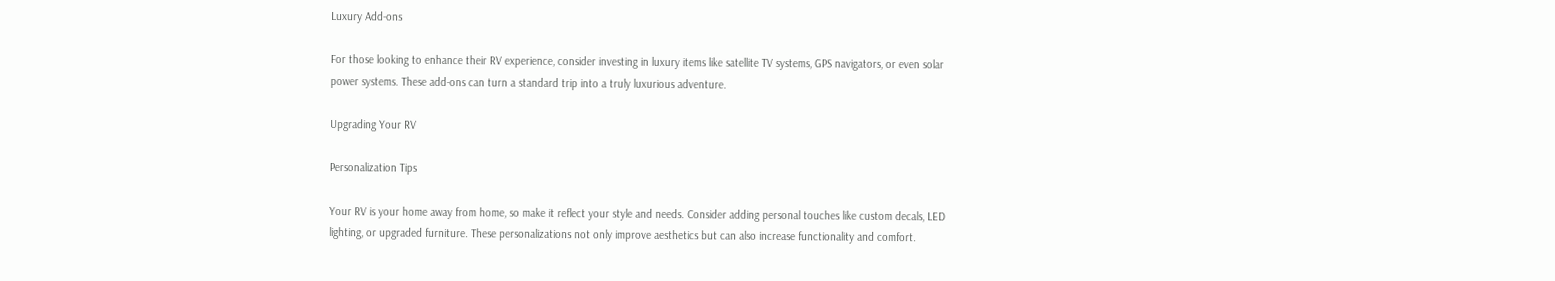Luxury Add-ons

For those looking to enhance their RV experience, consider investing in luxury items like satellite TV systems, GPS navigators, or even solar power systems. These add-ons can turn a standard trip into a truly luxurious adventure.

Upgrading Your RV

Personalization Tips

Your RV is your home away from home, so make it reflect your style and needs. Consider adding personal touches like custom decals, LED lighting, or upgraded furniture. These personalizations not only improve aesthetics but can also increase functionality and comfort.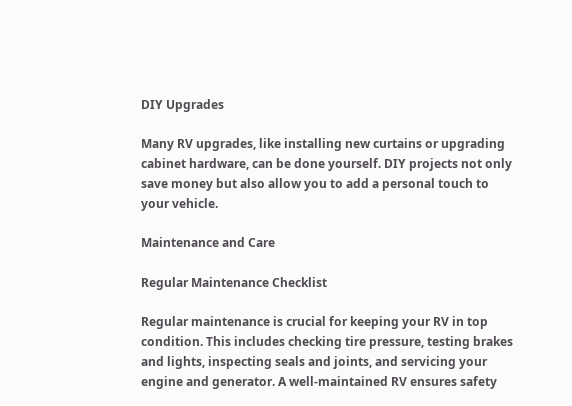DIY Upgrades

Many RV upgrades, like installing new curtains or upgrading cabinet hardware, can be done yourself. DIY projects not only save money but also allow you to add a personal touch to your vehicle.

Maintenance and Care

Regular Maintenance Checklist

Regular maintenance is crucial for keeping your RV in top condition. This includes checking tire pressure, testing brakes and lights, inspecting seals and joints, and servicing your engine and generator. A well-maintained RV ensures safety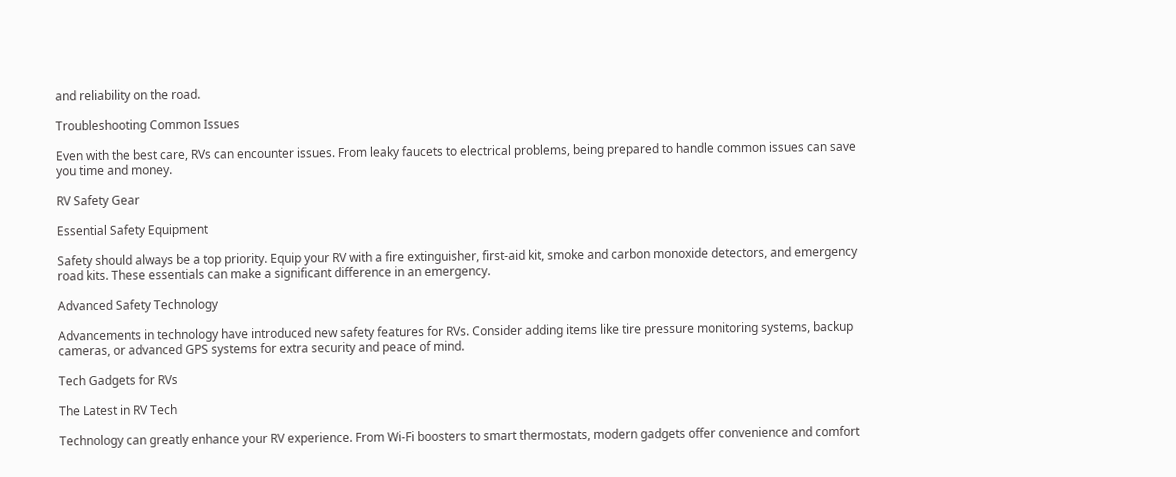and reliability on the road.

Troubleshooting Common Issues

Even with the best care, RVs can encounter issues. From leaky faucets to electrical problems, being prepared to handle common issues can save you time and money.

RV Safety Gear

Essential Safety Equipment

Safety should always be a top priority. Equip your RV with a fire extinguisher, first-aid kit, smoke and carbon monoxide detectors, and emergency road kits. These essentials can make a significant difference in an emergency.

Advanced Safety Technology

Advancements in technology have introduced new safety features for RVs. Consider adding items like tire pressure monitoring systems, backup cameras, or advanced GPS systems for extra security and peace of mind.

Tech Gadgets for RVs

The Latest in RV Tech

Technology can greatly enhance your RV experience. From Wi-Fi boosters to smart thermostats, modern gadgets offer convenience and comfort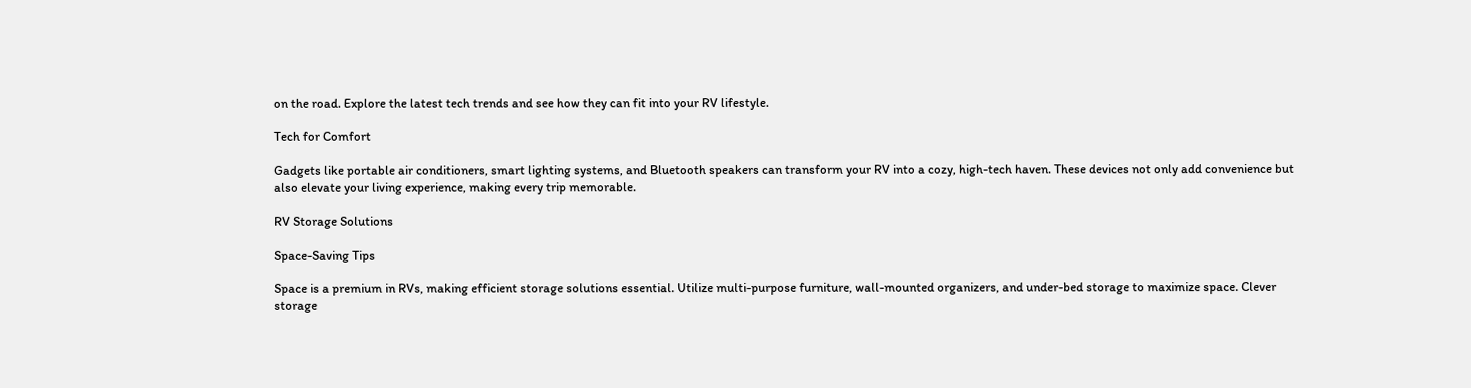on the road. Explore the latest tech trends and see how they can fit into your RV lifestyle.

Tech for Comfort

Gadgets like portable air conditioners, smart lighting systems, and Bluetooth speakers can transform your RV into a cozy, high-tech haven. These devices not only add convenience but also elevate your living experience, making every trip memorable.

RV Storage Solutions

Space-Saving Tips

Space is a premium in RVs, making efficient storage solutions essential. Utilize multi-purpose furniture, wall-mounted organizers, and under-bed storage to maximize space. Clever storage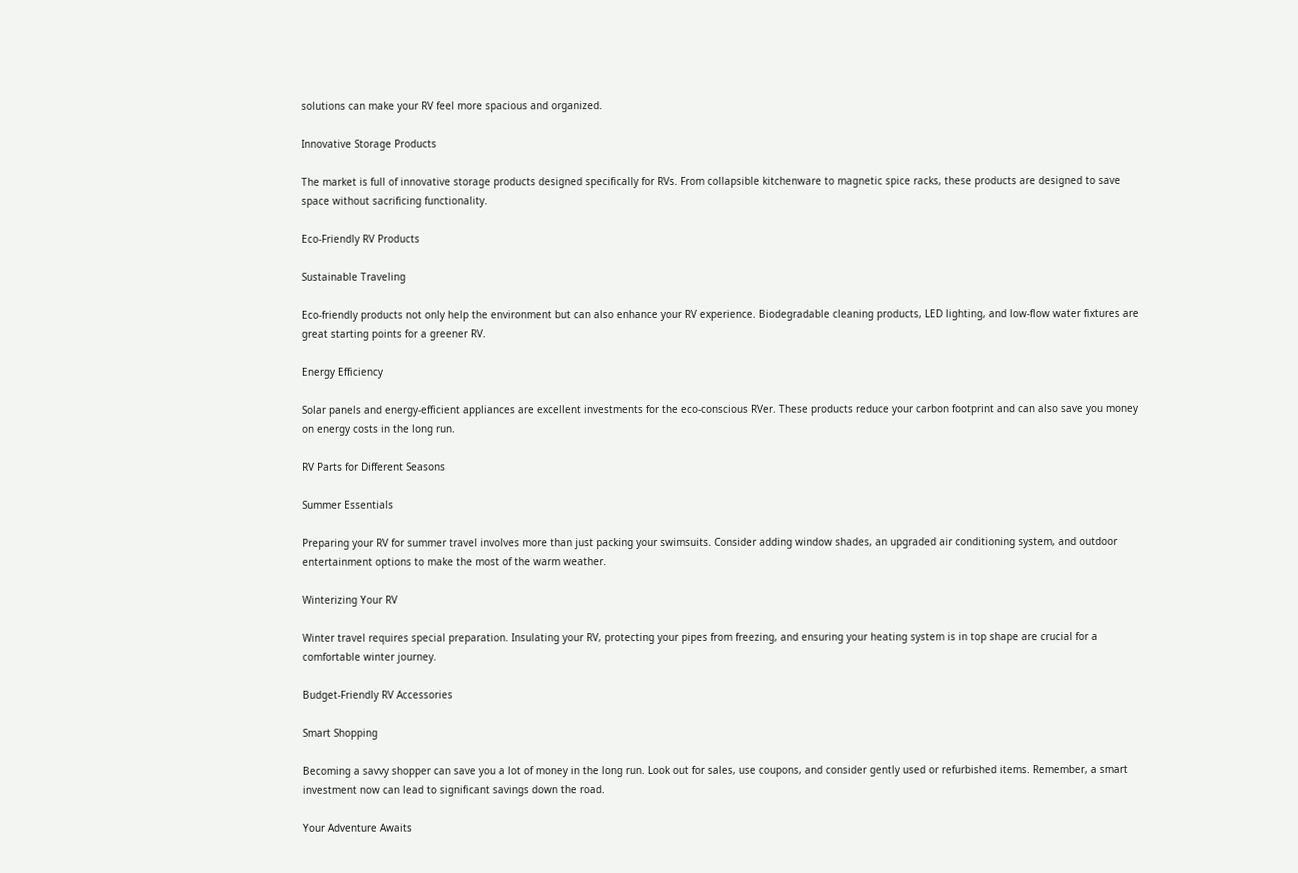solutions can make your RV feel more spacious and organized.

Innovative Storage Products

The market is full of innovative storage products designed specifically for RVs. From collapsible kitchenware to magnetic spice racks, these products are designed to save space without sacrificing functionality.

Eco-Friendly RV Products

Sustainable Traveling

Eco-friendly products not only help the environment but can also enhance your RV experience. Biodegradable cleaning products, LED lighting, and low-flow water fixtures are great starting points for a greener RV.

Energy Efficiency

Solar panels and energy-efficient appliances are excellent investments for the eco-conscious RVer. These products reduce your carbon footprint and can also save you money on energy costs in the long run.

RV Parts for Different Seasons

Summer Essentials

Preparing your RV for summer travel involves more than just packing your swimsuits. Consider adding window shades, an upgraded air conditioning system, and outdoor entertainment options to make the most of the warm weather.

Winterizing Your RV

Winter travel requires special preparation. Insulating your RV, protecting your pipes from freezing, and ensuring your heating system is in top shape are crucial for a comfortable winter journey.

Budget-Friendly RV Accessories

Smart Shopping

Becoming a savvy shopper can save you a lot of money in the long run. Look out for sales, use coupons, and consider gently used or refurbished items. Remember, a smart investment now can lead to significant savings down the road.

Your Adventure Awaits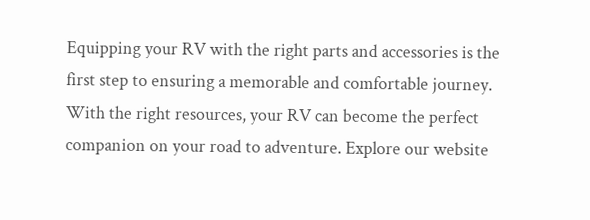Equipping your RV with the right parts and accessories is the first step to ensuring a memorable and comfortable journey. With the right resources, your RV can become the perfect companion on your road to adventure. Explore our website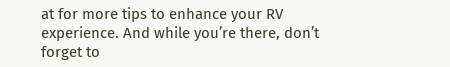at for more tips to enhance your RV experience. And while you’re there, don’t forget to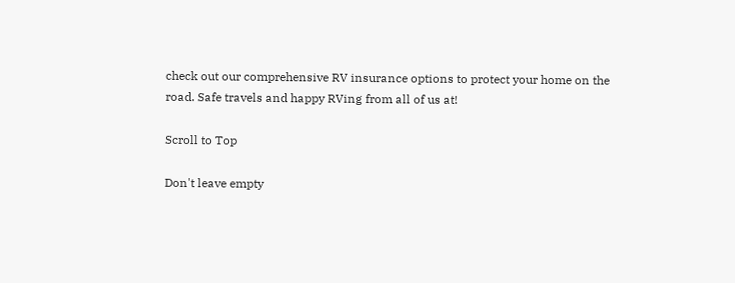check out our comprehensive RV insurance options to protect your home on the road. Safe travels and happy RVing from all of us at!

Scroll to Top

Don't leave empty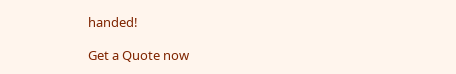handed!

Get a Quote now